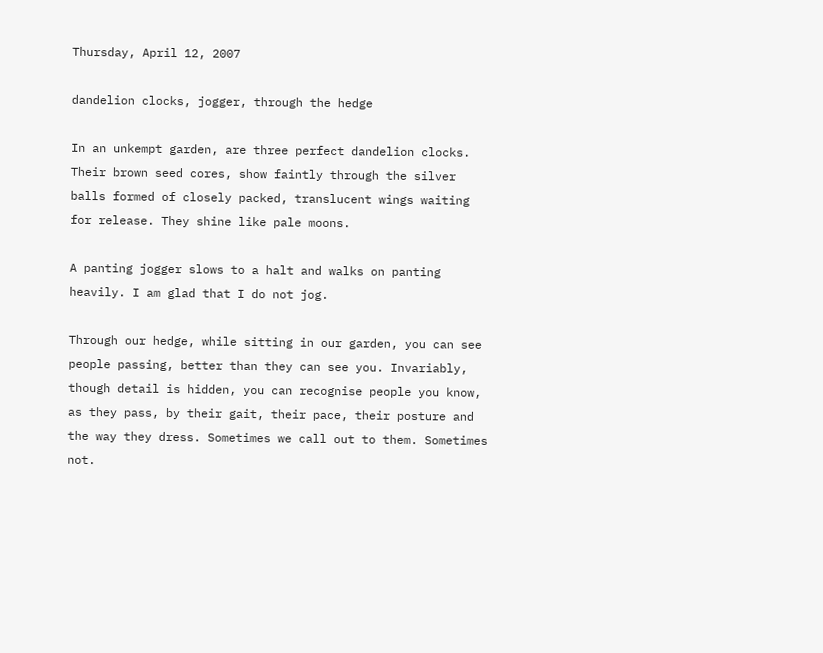Thursday, April 12, 2007

dandelion clocks, jogger, through the hedge

In an unkempt garden, are three perfect dandelion clocks. Their brown seed cores, show faintly through the silver balls formed of closely packed, translucent wings waiting for release. They shine like pale moons.

A panting jogger slows to a halt and walks on panting heavily. I am glad that I do not jog.

Through our hedge, while sitting in our garden, you can see people passing, better than they can see you. Invariably, though detail is hidden, you can recognise people you know, as they pass, by their gait, their pace, their posture and the way they dress. Sometimes we call out to them. Sometimes not.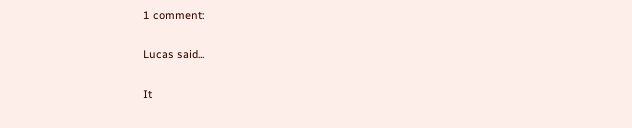1 comment:

Lucas said...

It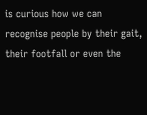is curious how we can recognise people by their gait, their footfall or even the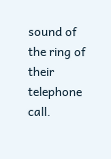sound of the ring of their telephone call.